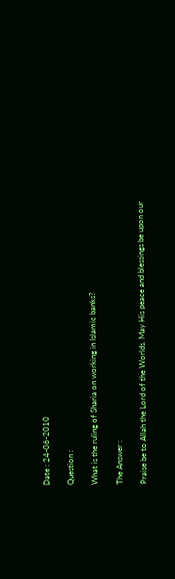Date : 24-06-2010

Question :

What is the ruling of Sharia on working in Islamic banks?

The Answer :

Praise be to Allah the Lord of the Worlds. May His peace and blessings be upon our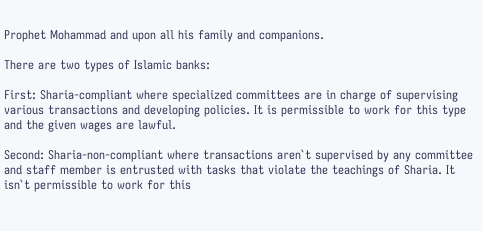Prophet Mohammad and upon all his family and companions.

There are two types of Islamic banks:

First: Sharia-compliant where specialized committees are in charge of supervising various transactions and developing policies. It is permissible to work for this type and the given wages are lawful.

Second: Sharia-non-compliant where transactions aren`t supervised by any committee and staff member is entrusted with tasks that violate the teachings of Sharia. It isn`t permissible to work for this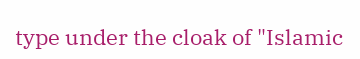type under the cloak of "Islamic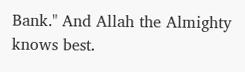Bank." And Allah the Almighty knows best.